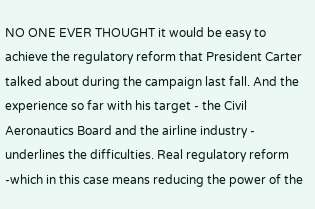NO ONE EVER THOUGHT it would be easy to achieve the regulatory reform that President Carter talked about during the campaign last fall. And the experience so far with his target - the Civil Aeronautics Board and the airline industry - underlines the difficulties. Real regulatory reform -which in this case means reducing the power of the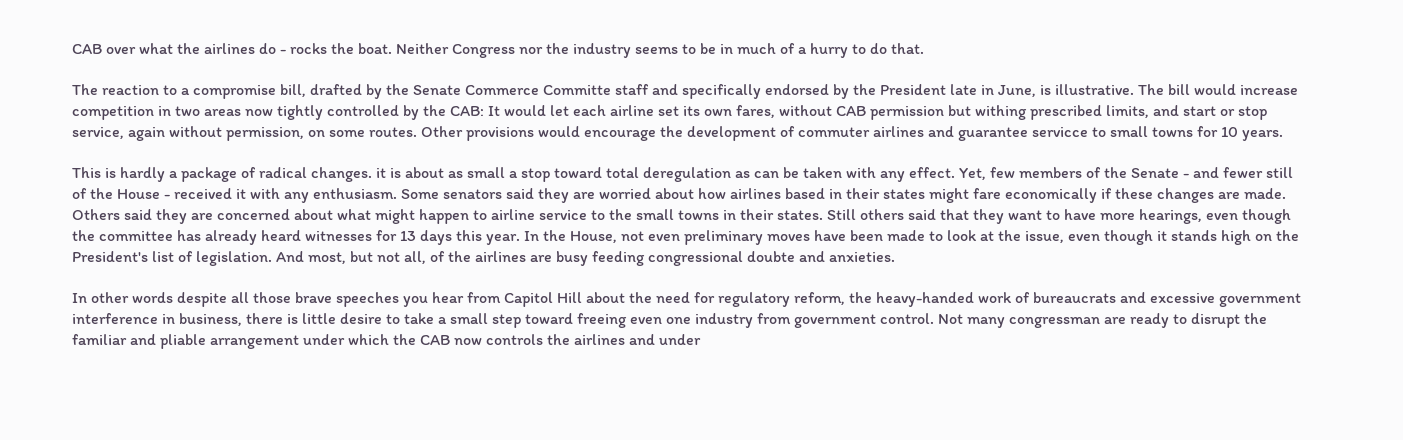CAB over what the airlines do - rocks the boat. Neither Congress nor the industry seems to be in much of a hurry to do that.

The reaction to a compromise bill, drafted by the Senate Commerce Committe staff and specifically endorsed by the President late in June, is illustrative. The bill would increase competition in two areas now tightly controlled by the CAB: It would let each airline set its own fares, without CAB permission but withing prescribed limits, and start or stop service, again without permission, on some routes. Other provisions would encourage the development of commuter airlines and guarantee servicce to small towns for 10 years.

This is hardly a package of radical changes. it is about as small a stop toward total deregulation as can be taken with any effect. Yet, few members of the Senate - and fewer still of the House - received it with any enthusiasm. Some senators said they are worried about how airlines based in their states might fare economically if these changes are made. Others said they are concerned about what might happen to airline service to the small towns in their states. Still others said that they want to have more hearings, even though the committee has already heard witnesses for 13 days this year. In the House, not even preliminary moves have been made to look at the issue, even though it stands high on the President's list of legislation. And most, but not all, of the airlines are busy feeding congressional doubte and anxieties.

In other words despite all those brave speeches you hear from Capitol Hill about the need for regulatory reform, the heavy-handed work of bureaucrats and excessive government interference in business, there is little desire to take a small step toward freeing even one industry from government control. Not many congressman are ready to disrupt the familiar and pliable arrangement under which the CAB now controls the airlines and under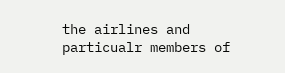the airlines and particualr members of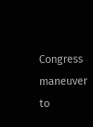Congress maneuver to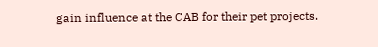gain influence at the CAB for their pet projects.